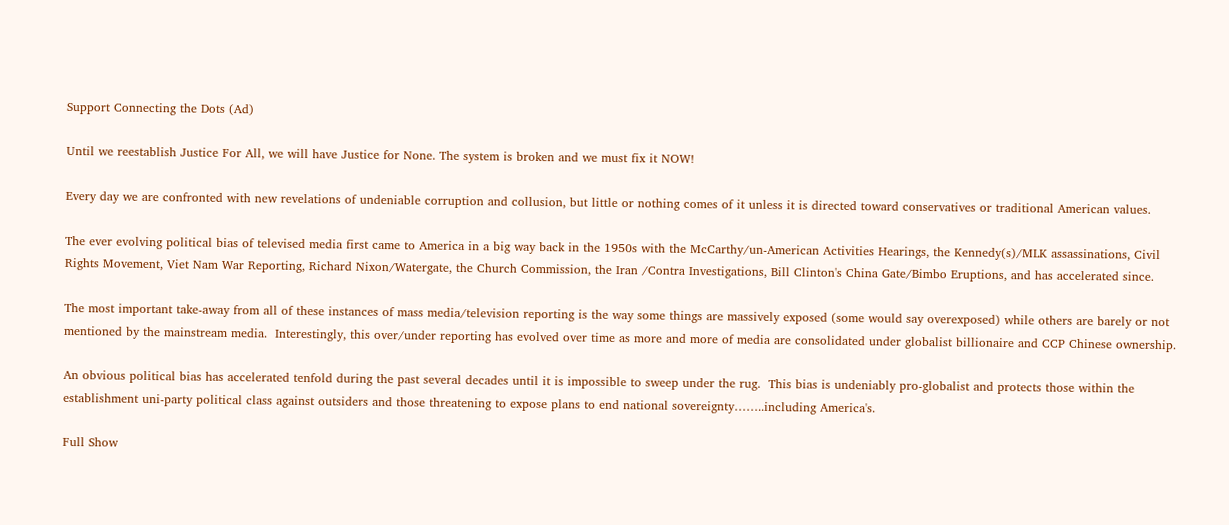Support Connecting the Dots (Ad)

Until we reestablish Justice For All, we will have Justice for None. The system is broken and we must fix it NOW!

Every day we are confronted with new revelations of undeniable corruption and collusion, but little or nothing comes of it unless it is directed toward conservatives or traditional American values.

The ever evolving political bias of televised media first came to America in a big way back in the 1950s with the McCarthy/un-American Activities Hearings, the Kennedy(s)/MLK assassinations, Civil Rights Movement, Viet Nam War Reporting, Richard Nixon/Watergate, the Church Commission, the Iran /Contra Investigations, Bill Clinton's China Gate/Bimbo Eruptions, and has accelerated since.

The most important take-away from all of these instances of mass media/television reporting is the way some things are massively exposed (some would say overexposed) while others are barely or not mentioned by the mainstream media.  Interestingly, this over/under reporting has evolved over time as more and more of media are consolidated under globalist billionaire and CCP Chinese ownership.

An obvious political bias has accelerated tenfold during the past several decades until it is impossible to sweep under the rug.  This bias is undeniably pro-globalist and protects those within the establishment uni-party political class against outsiders and those threatening to expose plans to end national sovereignty……..including America's.

Full Show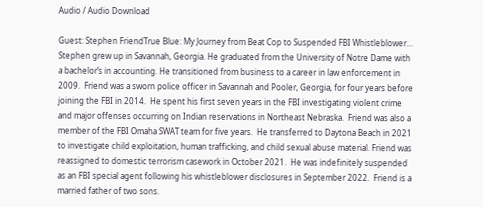Audio / Audio Download

Guest: Stephen FriendTrue Blue: My Journey from Beat Cop to Suspended FBI Whistleblower…  Stephen grew up in Savannah, Georgia. He graduated from the University of Notre Dame with a bachelor’s in accounting. He transitioned from business to a career in law enforcement in 2009.  Friend was a sworn police officer in Savannah and Pooler, Georgia, for four years before joining the FBI in 2014.  He spent his first seven years in the FBI investigating violent crime and major offenses occurring on Indian reservations in Northeast Nebraska.  Friend was also a member of the FBI Omaha SWAT team for five years.  He transferred to Daytona Beach in 2021 to investigate child exploitation, human trafficking, and child sexual abuse material. Friend was reassigned to domestic terrorism casework in October 2021.  He was indefinitely suspended as an FBI special agent following his whistleblower disclosures in September 2022.  Friend is a married father of two sons.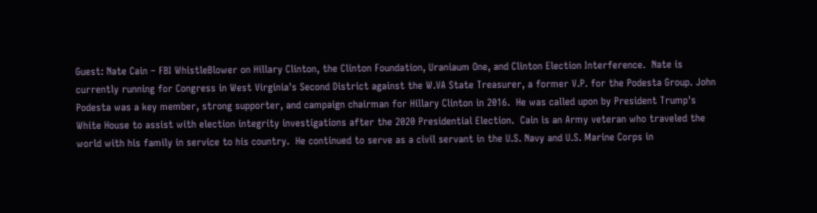Guest: Nate Cain – FBI WhistleBlower on Hillary Clinton, the Clinton Foundation, Uraniaum One, and Clinton Election Interference.  Nate is currently running for Congress in West Virginia's Second District against the W.VA State Treasurer, a former V.P. for the Podesta Group. John Podesta was a key member, strong supporter, and campaign chairman for Hillary Clinton in 2016.  He was called upon by President Trump's White House to assist with election integrity investigations after the 2020 Presidential Election.  Cain is an Army veteran who traveled the world with his family in service to his country.  He continued to serve as a civil servant in the U.S. Navy and U.S. Marine Corps in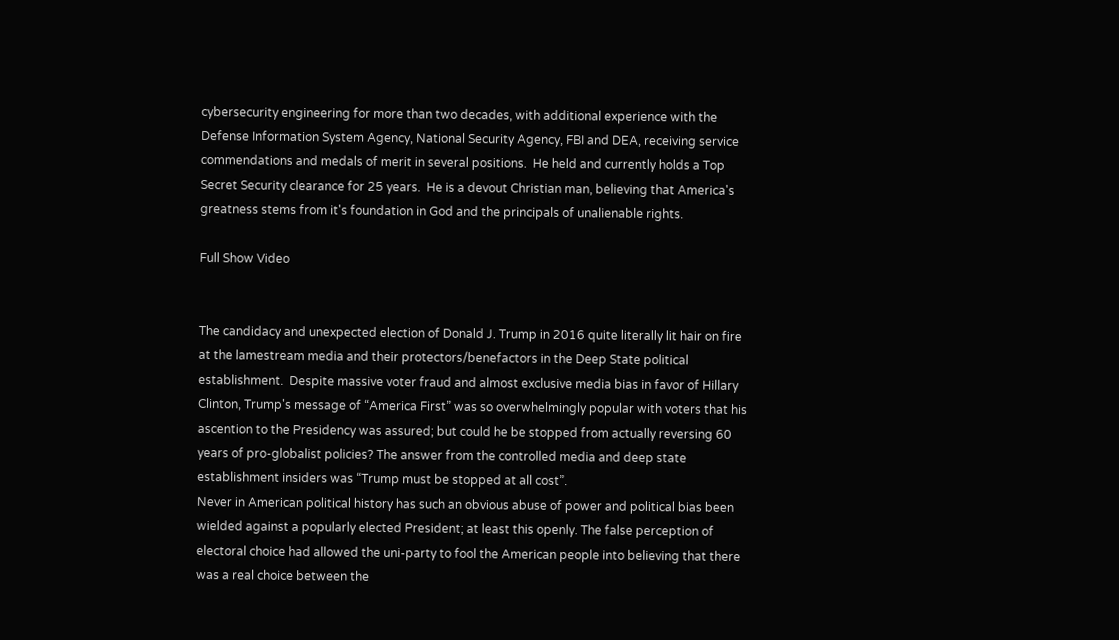cybersecurity engineering for more than two decades, with additional experience with the Defense Information System Agency, National Security Agency, FBI and DEA, receiving service commendations and medals of merit in several positions.  He held and currently holds a Top Secret Security clearance for 25 years.  He is a devout Christian man, believing that America's greatness stems from it's foundation in God and the principals of unalienable rights.

Full Show Video


The candidacy and unexpected election of Donald J. Trump in 2016 quite literally lit hair on fire at the lamestream media and their protectors/benefactors in the Deep State political establishment.  Despite massive voter fraud and almost exclusive media bias in favor of Hillary Clinton, Trump's message of “America First” was so overwhelmingly popular with voters that his ascention to the Presidency was assured; but could he be stopped from actually reversing 60 years of pro-globalist policies? The answer from the controlled media and deep state establishment insiders was “Trump must be stopped at all cost”.
Never in American political history has such an obvious abuse of power and political bias been wielded against a popularly elected President; at least this openly. The false perception of electoral choice had allowed the uni-party to fool the American people into believing that there was a real choice between the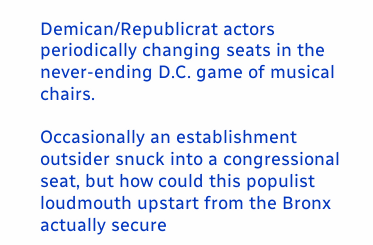Demican/Republicrat actors periodically changing seats in the never-ending D.C. game of musical chairs.

Occasionally an establishment outsider snuck into a congressional seat, but how could this populist loudmouth upstart from the Bronx actually secure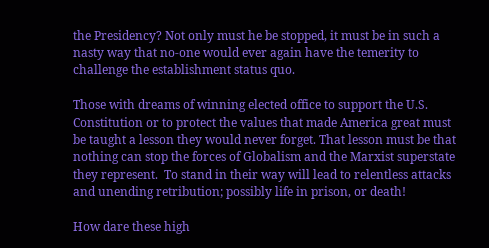the Presidency? Not only must he be stopped, it must be in such a nasty way that no-one would ever again have the temerity to challenge the establishment status quo.

Those with dreams of winning elected office to support the U.S. Constitution or to protect the values that made America great must be taught a lesson they would never forget. That lesson must be that nothing can stop the forces of Globalism and the Marxist superstate they represent.  To stand in their way will lead to relentless attacks and unending retribution; possibly life in prison, or death!

How dare these high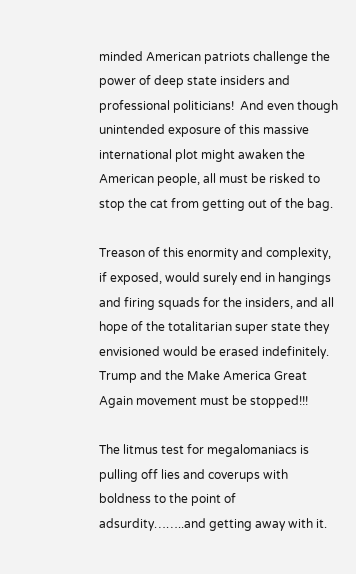minded American patriots challenge the power of deep state insiders and professional politicians!  And even though unintended exposure of this massive international plot might awaken the American people, all must be risked to stop the cat from getting out of the bag.

Treason of this enormity and complexity, if exposed, would surely end in hangings and firing squads for the insiders, and all hope of the totalitarian super state they envisioned would be erased indefinitely.  Trump and the Make America Great Again movement must be stopped!!!

The litmus test for megalomaniacs is pulling off lies and coverups with boldness to the point of adsurdity……..and getting away with it.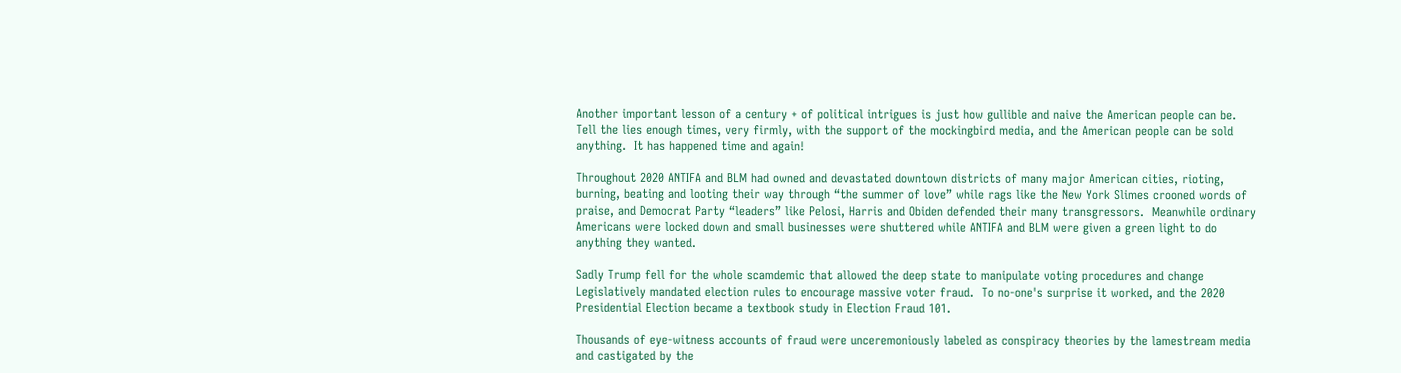Another important lesson of a century + of political intrigues is just how gullible and naive the American people can be.  Tell the lies enough times, very firmly, with the support of the mockingbird media, and the American people can be sold anything.  It has happened time and again!

Throughout 2020 ANTIFA and BLM had owned and devastated downtown districts of many major American cities, rioting, burning, beating and looting their way through “the summer of love” while rags like the New York Slimes crooned words of praise, and Democrat Party “leaders” like Pelosi, Harris and Obiden defended their many transgressors.  Meanwhile ordinary Americans were locked down and small businesses were shuttered while ANTIFA and BLM were given a green light to do anything they wanted.

Sadly Trump fell for the whole scamdemic that allowed the deep state to manipulate voting procedures and change Legislatively mandated election rules to encourage massive voter fraud.  To no-one's surprise it worked, and the 2020 Presidential Election became a textbook study in Election Fraud 101.

Thousands of eye-witness accounts of fraud were unceremoniously labeled as conspiracy theories by the lamestream media and castigated by the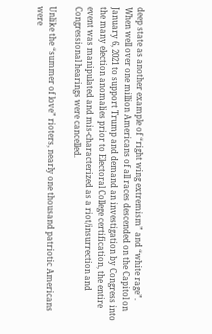deep state as another example of “right wing extremism” and “white rage”.  When well over one million Americans of all races descended on the Capitol on January 6, 2021 to support Trump and demand an investigation by Congress into the many election anomalies prior to Electoral College certification, the entire event was manipulated and mis-characterized as a riot/insurrection and Congressional hearings were cancelled.

Unlike the “summer of love” rioters, nearly one thousand patriotic Americans were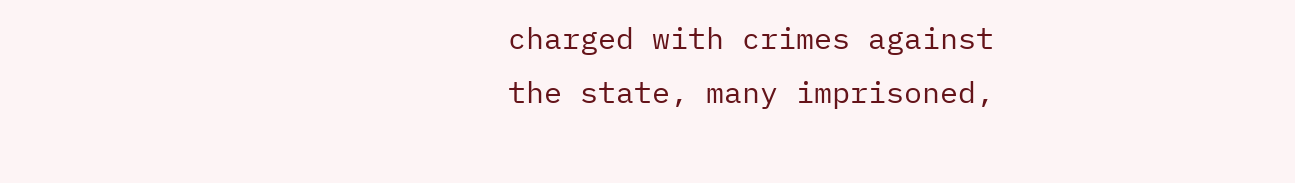charged with crimes against the state, many imprisoned,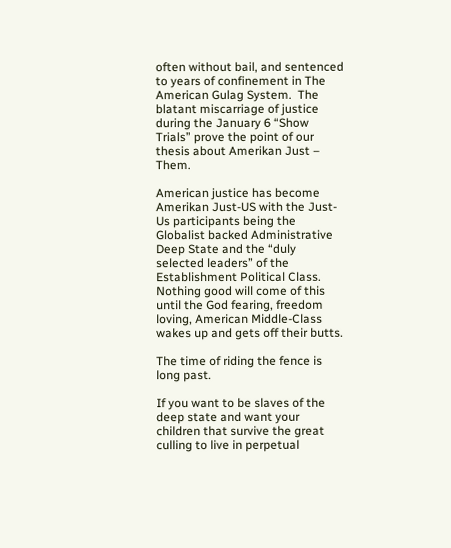often without bail, and sentenced to years of confinement in The American Gulag System.  The blatant miscarriage of justice during the January 6 “Show Trials” prove the point of our thesis about Amerikan Just – Them.

American justice has become Amerikan Just-US with the Just-Us participants being the Globalist backed Administrative Deep State and the “duly selected leaders” of the Establishment Political Class.  Nothing good will come of this until the God fearing, freedom loving, American Middle-Class wakes up and gets off their butts.

The time of riding the fence is long past.

If you want to be slaves of the deep state and want your children that survive the great culling to live in perpetual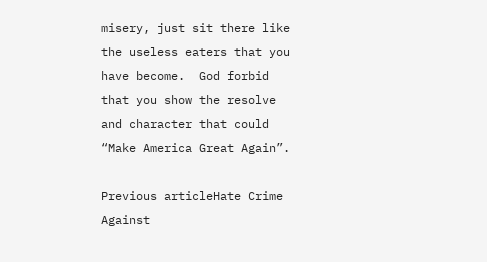misery, just sit there like the useless eaters that you have become.  God forbid that you show the resolve and character that could “Make America Great Again”.

Previous articleHate Crime Against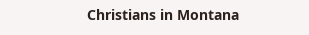Christians in Montana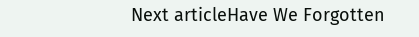Next articleHave We Forgotten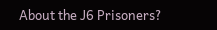About the J6 Prisoners?